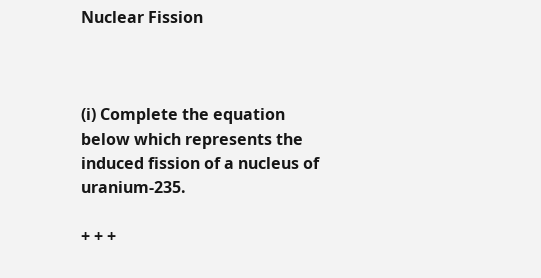Nuclear Fission



(i) Complete the equation below which represents the induced fission of a nucleus of uranium-235.

+ + +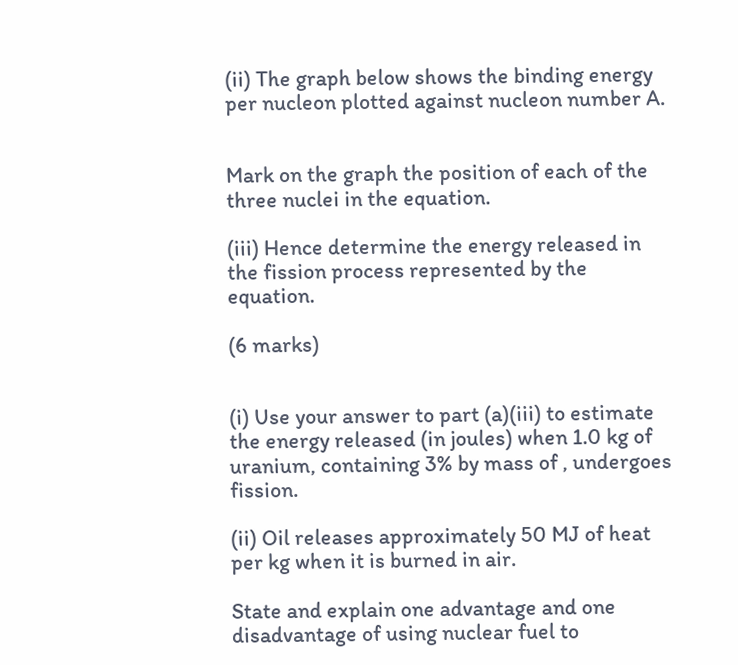(ii) The graph below shows the binding energy per nucleon plotted against nucleon number A.


Mark on the graph the position of each of the three nuclei in the equation.

(iii) Hence determine the energy released in the fission process represented by the equation.

(6 marks)


(i) Use your answer to part (a)(iii) to estimate the energy released (in joules) when 1.0 kg of uranium, containing 3% by mass of , undergoes fission.

(ii) Oil releases approximately 50 MJ of heat per kg when it is burned in air.

State and explain one advantage and one disadvantage of using nuclear fuel to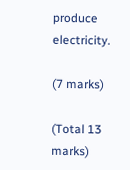produce electricity.

(7 marks)

(Total 13 marks)